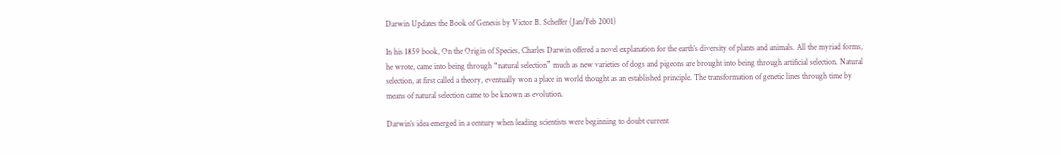Darwin Updates the Book of Genesis by Victor B. Scheffer (Jan/Feb 2001)

In his 1859 book, On the Origin of Species, Charles Darwin offered a novel explanation for the earth’s diversity of plants and animals. All the myriad forms, he wrote, came into being through “natural selection” much as new varieties of dogs and pigeons are brought into being through artificial selection. Natural selection, at first called a theory, eventually won a place in world thought as an established principle. The transformation of genetic lines through time by means of natural selection came to be known as evolution.

Darwin’s idea emerged in a century when leading scientists were beginning to doubt current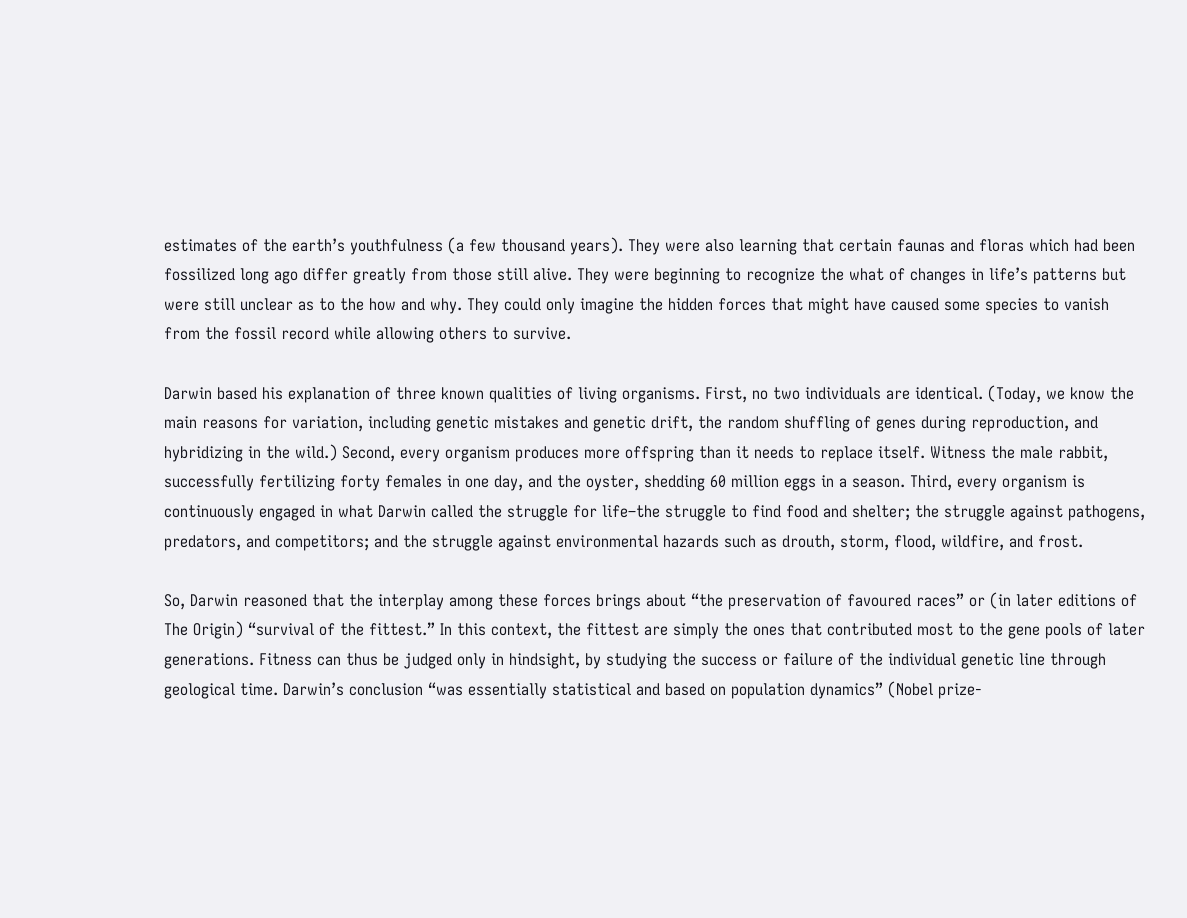estimates of the earth’s youthfulness (a few thousand years). They were also learning that certain faunas and floras which had been fossilized long ago differ greatly from those still alive. They were beginning to recognize the what of changes in life’s patterns but were still unclear as to the how and why. They could only imagine the hidden forces that might have caused some species to vanish from the fossil record while allowing others to survive.

Darwin based his explanation of three known qualities of living organisms. First, no two individuals are identical. (Today, we know the main reasons for variation, including genetic mistakes and genetic drift, the random shuffling of genes during reproduction, and hybridizing in the wild.) Second, every organism produces more offspring than it needs to replace itself. Witness the male rabbit, successfully fertilizing forty females in one day, and the oyster, shedding 60 million eggs in a season. Third, every organism is continuously engaged in what Darwin called the struggle for life–the struggle to find food and shelter; the struggle against pathogens, predators, and competitors; and the struggle against environmental hazards such as drouth, storm, flood, wildfire, and frost.

So, Darwin reasoned that the interplay among these forces brings about “the preservation of favoured races” or (in later editions of The Origin) “survival of the fittest.” In this context, the fittest are simply the ones that contributed most to the gene pools of later generations. Fitness can thus be judged only in hindsight, by studying the success or failure of the individual genetic line through geological time. Darwin’s conclusion “was essentially statistical and based on population dynamics” (Nobel prize-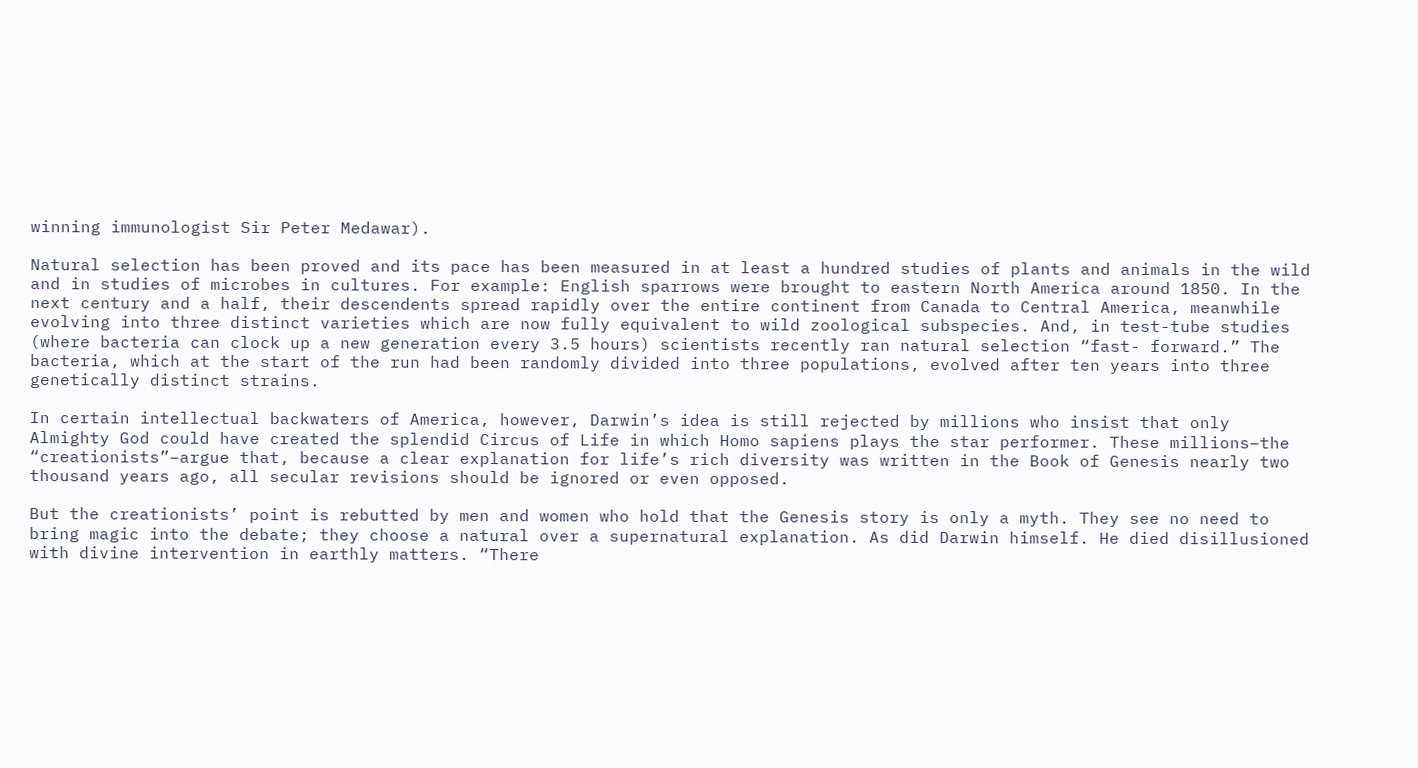winning immunologist Sir Peter Medawar).

Natural selection has been proved and its pace has been measured in at least a hundred studies of plants and animals in the wild and in studies of microbes in cultures. For example: English sparrows were brought to eastern North America around 1850. In the next century and a half, their descendents spread rapidly over the entire continent from Canada to Central America, meanwhile evolving into three distinct varieties which are now fully equivalent to wild zoological subspecies. And, in test-tube studies (where bacteria can clock up a new generation every 3.5 hours) scientists recently ran natural selection “fast- forward.” The bacteria, which at the start of the run had been randomly divided into three populations, evolved after ten years into three genetically distinct strains.

In certain intellectual backwaters of America, however, Darwin’s idea is still rejected by millions who insist that only Almighty God could have created the splendid Circus of Life in which Homo sapiens plays the star performer. These millions–the “creationists”–argue that, because a clear explanation for life’s rich diversity was written in the Book of Genesis nearly two thousand years ago, all secular revisions should be ignored or even opposed.

But the creationists’ point is rebutted by men and women who hold that the Genesis story is only a myth. They see no need to bring magic into the debate; they choose a natural over a supernatural explanation. As did Darwin himself. He died disillusioned with divine intervention in earthly matters. “There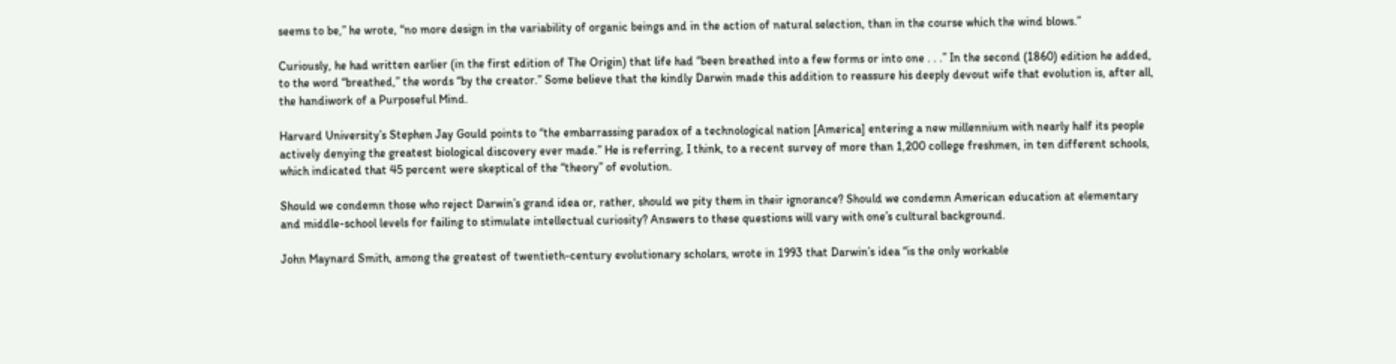seems to be,” he wrote, “no more design in the variability of organic beings and in the action of natural selection, than in the course which the wind blows.”

Curiously, he had written earlier (in the first edition of The Origin) that life had “been breathed into a few forms or into one . . .” In the second (1860) edition he added, to the word “breathed,” the words “by the creator.” Some believe that the kindly Darwin made this addition to reassure his deeply devout wife that evolution is, after all, the handiwork of a Purposeful Mind.

Harvard University’s Stephen Jay Gould points to “the embarrassing paradox of a technological nation [America] entering a new millennium with nearly half its people actively denying the greatest biological discovery ever made.” He is referring, I think, to a recent survey of more than 1,200 college freshmen, in ten different schools, which indicated that 45 percent were skeptical of the “theory” of evolution.

Should we condemn those who reject Darwin’s grand idea or, rather, should we pity them in their ignorance? Should we condemn American education at elementary and middle-school levels for failing to stimulate intellectual curiosity? Answers to these questions will vary with one’s cultural background.

John Maynard Smith, among the greatest of twentieth-century evolutionary scholars, wrote in 1993 that Darwin’s idea “is the only workable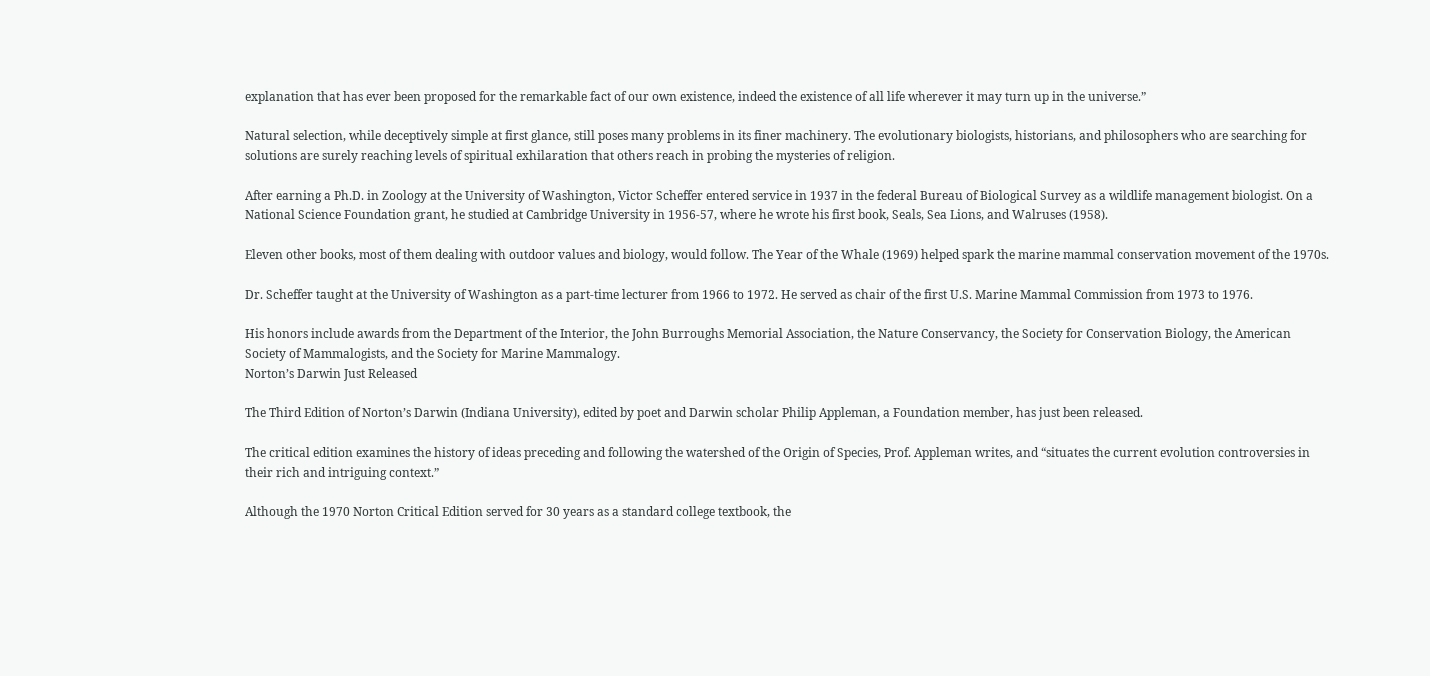explanation that has ever been proposed for the remarkable fact of our own existence, indeed the existence of all life wherever it may turn up in the universe.”

Natural selection, while deceptively simple at first glance, still poses many problems in its finer machinery. The evolutionary biologists, historians, and philosophers who are searching for solutions are surely reaching levels of spiritual exhilaration that others reach in probing the mysteries of religion.

After earning a Ph.D. in Zoology at the University of Washington, Victor Scheffer entered service in 1937 in the federal Bureau of Biological Survey as a wildlife management biologist. On a National Science Foundation grant, he studied at Cambridge University in 1956-57, where he wrote his first book, Seals, Sea Lions, and Walruses (1958).

Eleven other books, most of them dealing with outdoor values and biology, would follow. The Year of the Whale (1969) helped spark the marine mammal conservation movement of the 1970s.

Dr. Scheffer taught at the University of Washington as a part-time lecturer from 1966 to 1972. He served as chair of the first U.S. Marine Mammal Commission from 1973 to 1976.

His honors include awards from the Department of the Interior, the John Burroughs Memorial Association, the Nature Conservancy, the Society for Conservation Biology, the American Society of Mammalogists, and the Society for Marine Mammalogy.
Norton’s Darwin Just Released

The Third Edition of Norton’s Darwin (Indiana University), edited by poet and Darwin scholar Philip Appleman, a Foundation member, has just been released.

The critical edition examines the history of ideas preceding and following the watershed of the Origin of Species, Prof. Appleman writes, and “situates the current evolution controversies in their rich and intriguing context.”

Although the 1970 Norton Critical Edition served for 30 years as a standard college textbook, the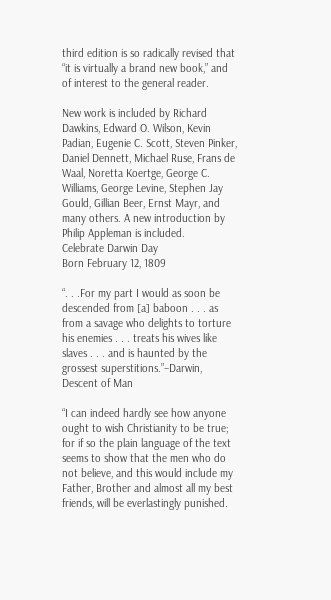third edition is so radically revised that “it is virtually a brand new book,” and of interest to the general reader.

New work is included by Richard Dawkins, Edward O. Wilson, Kevin Padian, Eugenie C. Scott, Steven Pinker, Daniel Dennett, Michael Ruse, Frans de Waal, Noretta Koertge, George C. Williams, George Levine, Stephen Jay Gould, Gillian Beer, Ernst Mayr, and many others. A new introduction by Philip Appleman is included.
Celebrate Darwin Day
Born February 12, 1809

“. . .For my part I would as soon be descended from [a] baboon . . . as from a savage who delights to torture his enemies . . . treats his wives like slaves . . . and is haunted by the grossest superstitions.”–Darwin, Descent of Man

“I can indeed hardly see how anyone ought to wish Christianity to be true; for if so the plain language of the text seems to show that the men who do not believe, and this would include my Father, Brother and almost all my best friends, will be everlastingly punished.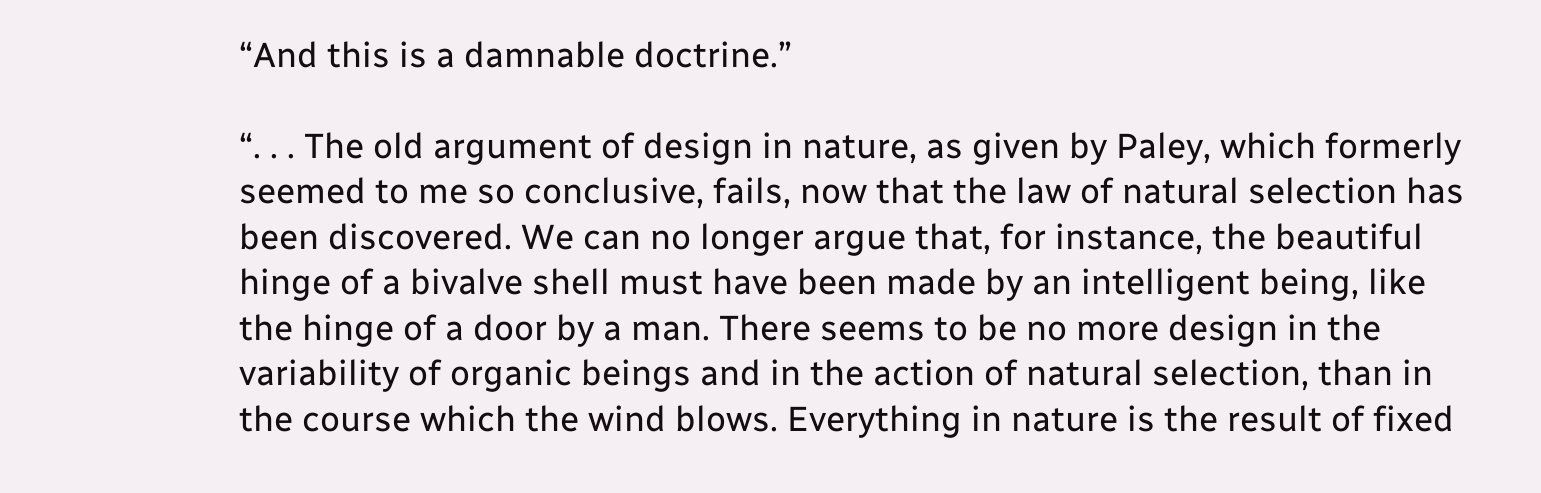“And this is a damnable doctrine.”

“. . . The old argument of design in nature, as given by Paley, which formerly seemed to me so conclusive, fails, now that the law of natural selection has been discovered. We can no longer argue that, for instance, the beautiful hinge of a bivalve shell must have been made by an intelligent being, like the hinge of a door by a man. There seems to be no more design in the variability of organic beings and in the action of natural selection, than in the course which the wind blows. Everything in nature is the result of fixed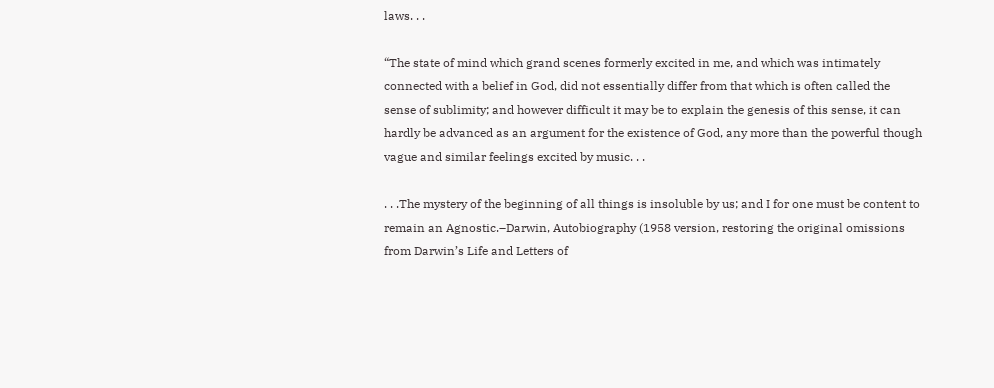laws. . .

“The state of mind which grand scenes formerly excited in me, and which was intimately connected with a belief in God, did not essentially differ from that which is often called the sense of sublimity; and however difficult it may be to explain the genesis of this sense, it can hardly be advanced as an argument for the existence of God, any more than the powerful though vague and similar feelings excited by music. . .

. . .The mystery of the beginning of all things is insoluble by us; and I for one must be content to remain an Agnostic.–Darwin, Autobiography (1958 version, restoring the original omissions from Darwin’s Life and Letters of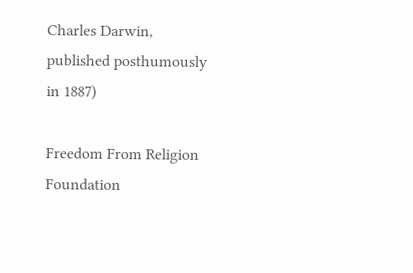Charles Darwin, published posthumously in 1887)

Freedom From Religion Foundation